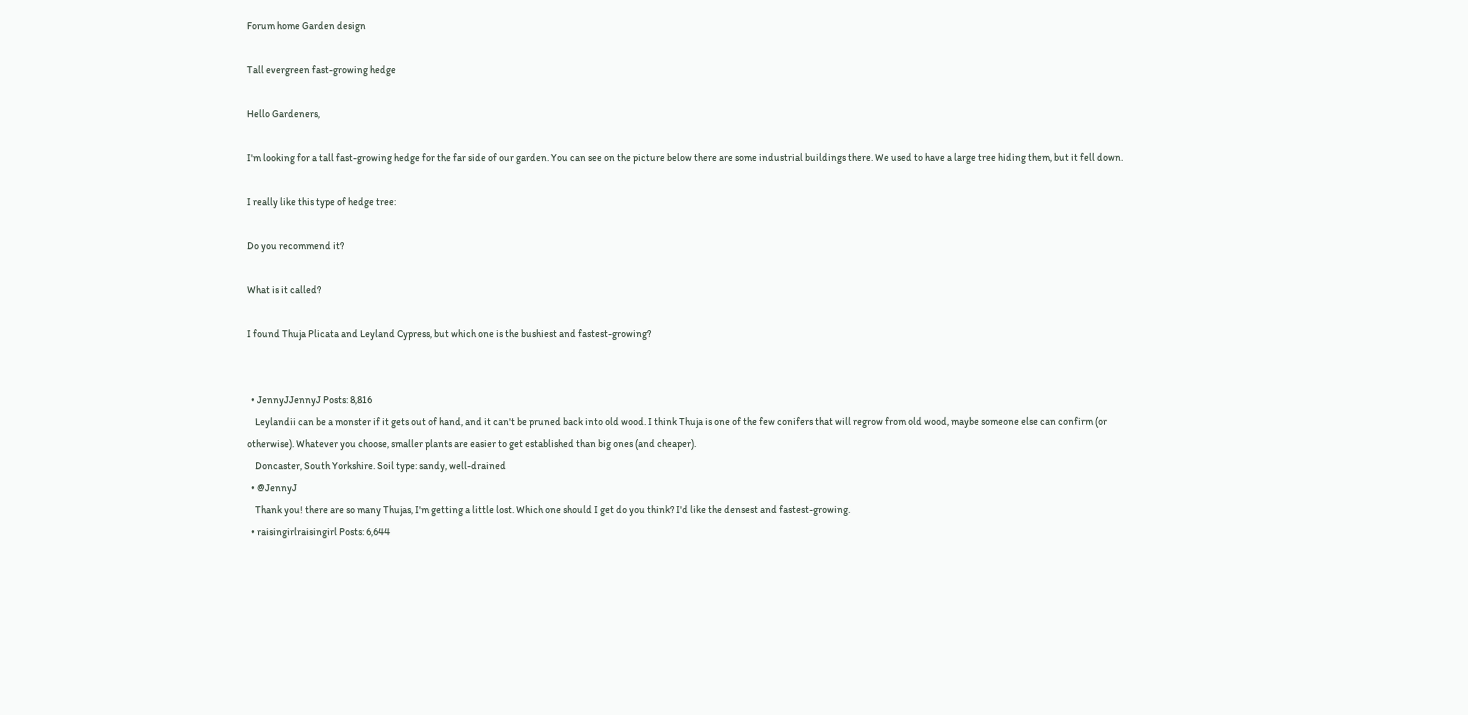Forum home Garden design

Tall evergreen fast-growing hedge

Hello Gardeners,

I'm looking for a tall fast-growing hedge for the far side of our garden. You can see on the picture below there are some industrial buildings there. We used to have a large tree hiding them, but it fell down.

I really like this type of hedge tree:

Do you recommend it?

What is it called?

I found Thuja Plicata and Leyland Cypress, but which one is the bushiest and fastest-growing?


  • JennyJJennyJ Posts: 8,816
    Leylandii can be a monster if it gets out of hand, and it can't be pruned back into old wood. I think Thuja is one of the few conifers that will regrow from old wood, maybe someone else can confirm (or otherwise). Whatever you choose, smaller plants are easier to get established than big ones (and cheaper).
    Doncaster, South Yorkshire. Soil type: sandy, well-drained
  • @JennyJ
    Thank you! there are so many Thujas, I'm getting a little lost. Which one should I get do you think? I'd like the densest and fastest-growing.
  • raisingirlraisingirl Posts: 6,644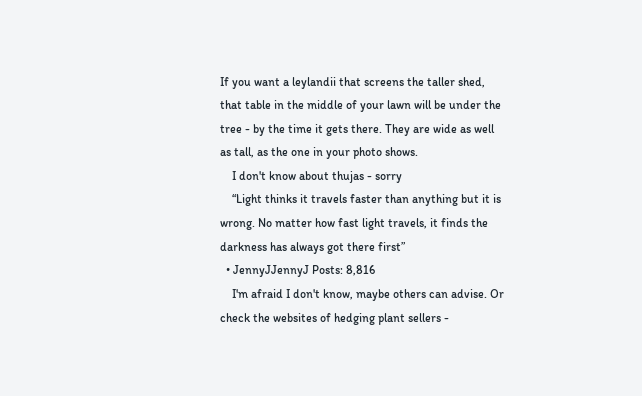If you want a leylandii that screens the taller shed, that table in the middle of your lawn will be under the tree - by the time it gets there. They are wide as well as tall, as the one in your photo shows.
    I don't know about thujas - sorry
    “Light thinks it travels faster than anything but it is wrong. No matter how fast light travels, it finds the darkness has always got there first”
  • JennyJJennyJ Posts: 8,816
    I'm afraid I don't know, maybe others can advise. Or check the websites of hedging plant sellers -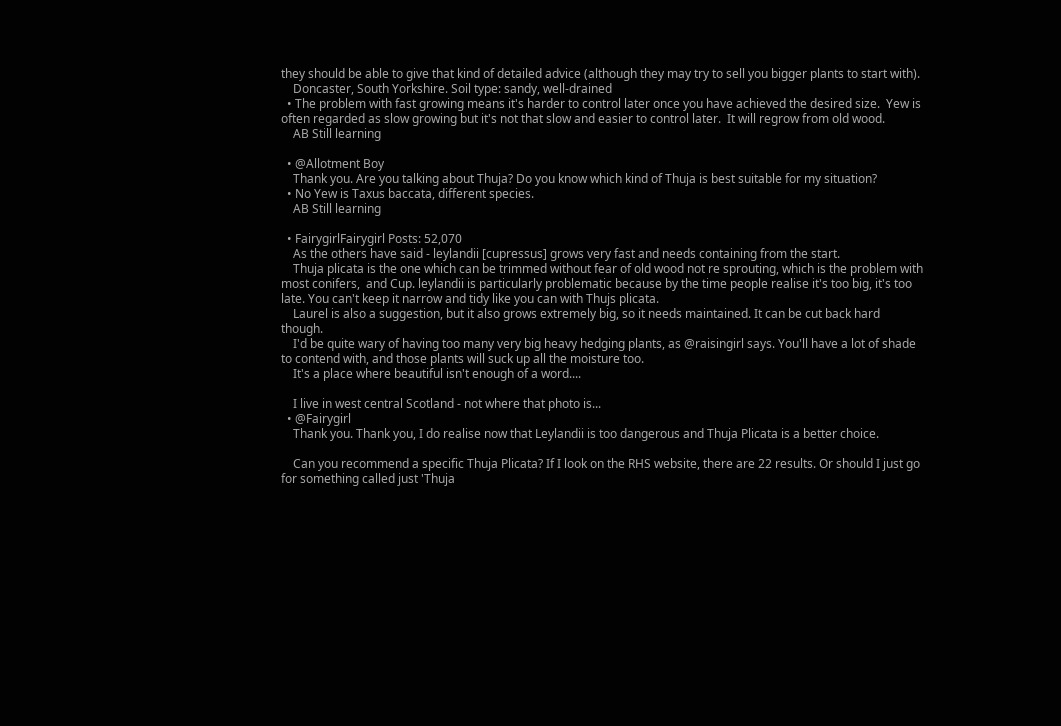they should be able to give that kind of detailed advice (although they may try to sell you bigger plants to start with).
    Doncaster, South Yorkshire. Soil type: sandy, well-drained
  • The problem with fast growing means it's harder to control later once you have achieved the desired size.  Yew is often regarded as slow growing but it's not that slow and easier to control later.  It will regrow from old wood.
    AB Still learning

  • @Allotment Boy
    Thank you. Are you talking about Thuja? Do you know which kind of Thuja is best suitable for my situation?
  • No Yew is Taxus baccata, different species.
    AB Still learning

  • FairygirlFairygirl Posts: 52,070
    As the others have said - leylandii [cupressus] grows very fast and needs containing from the start.
    Thuja plicata is the one which can be trimmed without fear of old wood not re sprouting, which is the problem with most conifers,  and Cup. leylandii is particularly problematic because by the time people realise it's too big, it's too late. You can't keep it narrow and tidy like you can with Thujs plicata.
    Laurel is also a suggestion, but it also grows extremely big, so it needs maintained. It can be cut back hard though.
    I'd be quite wary of having too many very big heavy hedging plants, as @raisingirl says. You'll have a lot of shade to contend with, and those plants will suck up all the moisture too.
    It's a place where beautiful isn't enough of a word....

    I live in west central Scotland - not where that photo is...
  • @Fairygirl
    Thank you. Thank you, I do realise now that Leylandii is too dangerous and Thuja Plicata is a better choice.

    Can you recommend a specific Thuja Plicata? If I look on the RHS website, there are 22 results. Or should I just go for something called just 'Thuja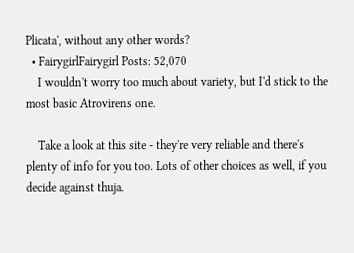Plicata', without any other words?
  • FairygirlFairygirl Posts: 52,070
    I wouldn't worry too much about variety, but I'd stick to the most basic Atrovirens one.

    Take a look at this site - they're very reliable and there's plenty of info for you too. Lots of other choices as well, if you decide against thuja.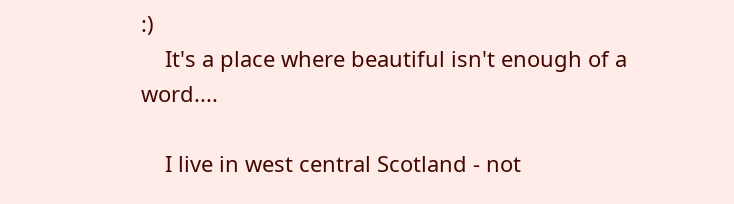:)
    It's a place where beautiful isn't enough of a word....

    I live in west central Scotland - not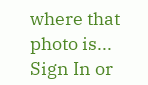where that photo is...
Sign In or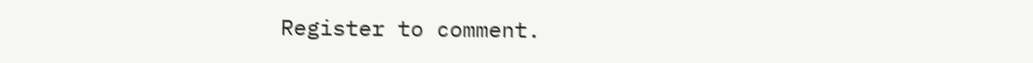Register to comment.